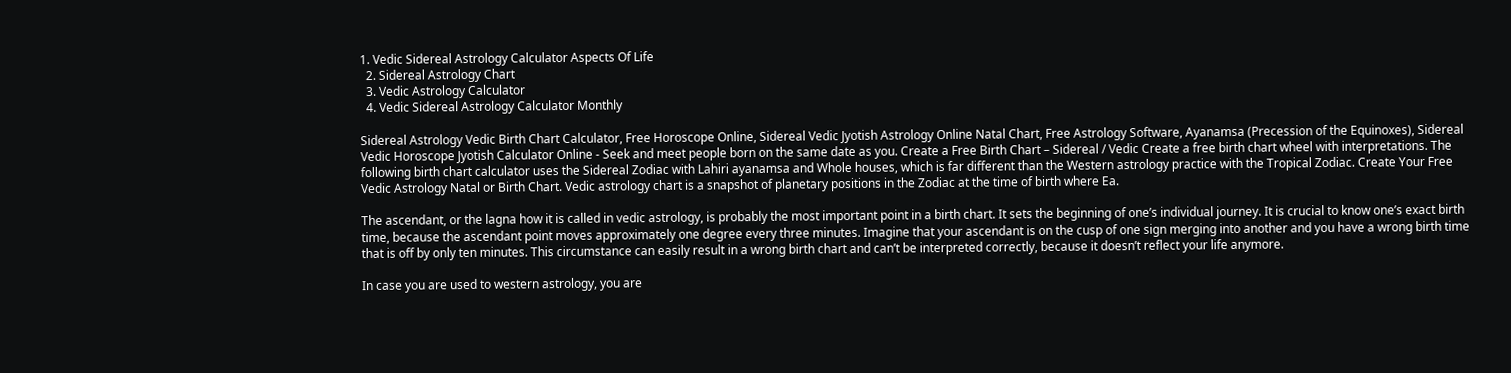1. Vedic Sidereal Astrology Calculator Aspects Of Life
  2. Sidereal Astrology Chart
  3. Vedic Astrology Calculator
  4. Vedic Sidereal Astrology Calculator Monthly

Sidereal Astrology Vedic Birth Chart Calculator, Free Horoscope Online, Sidereal Vedic Jyotish Astrology Online Natal Chart, Free Astrology Software, Ayanamsa (Precession of the Equinoxes), Sidereal Vedic Horoscope Jyotish Calculator Online - Seek and meet people born on the same date as you. Create a Free Birth Chart – Sidereal / Vedic Create a free birth chart wheel with interpretations. The following birth chart calculator uses the Sidereal Zodiac with Lahiri ayanamsa and Whole houses, which is far different than the Western astrology practice with the Tropical Zodiac. Create Your Free Vedic Astrology Natal or Birth Chart. Vedic astrology chart is a snapshot of planetary positions in the Zodiac at the time of birth where Ea.

The ascendant, or the lagna how it is called in vedic astrology, is probably the most important point in a birth chart. It sets the beginning of one’s individual journey. It is crucial to know one’s exact birth time, because the ascendant point moves approximately one degree every three minutes. Imagine that your ascendant is on the cusp of one sign merging into another and you have a wrong birth time that is off by only ten minutes. This circumstance can easily result in a wrong birth chart and can’t be interpreted correctly, because it doesn’t reflect your life anymore.

In case you are used to western astrology, you are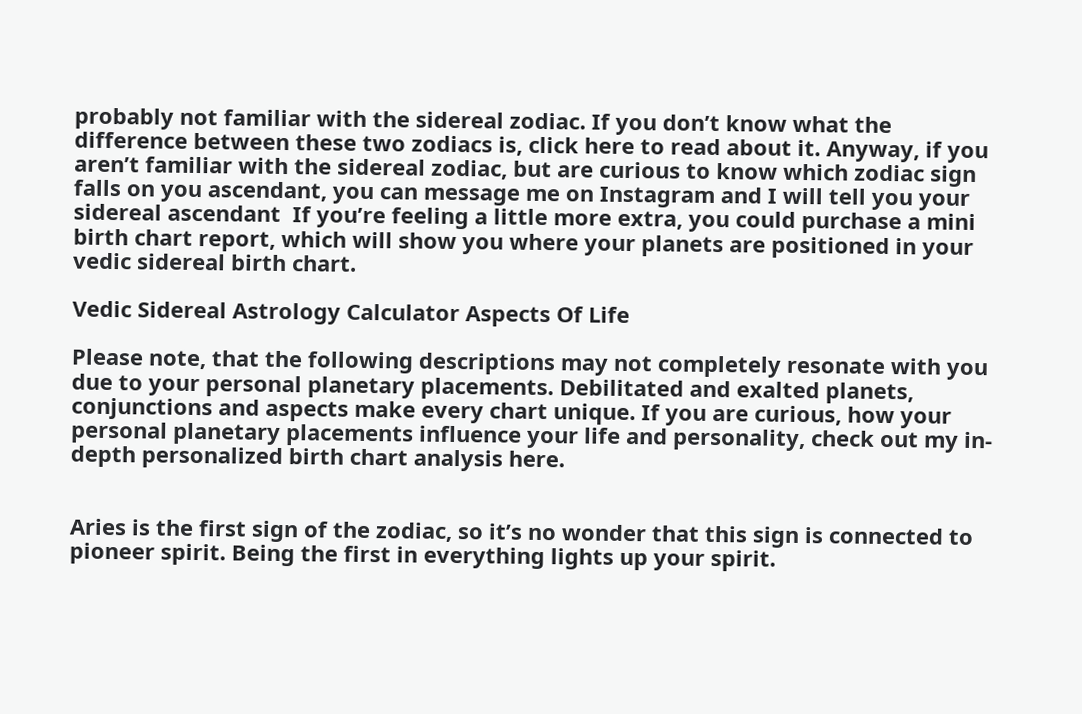probably not familiar with the sidereal zodiac. If you don’t know what the difference between these two zodiacs is, click here to read about it. Anyway, if you aren’t familiar with the sidereal zodiac, but are curious to know which zodiac sign falls on you ascendant, you can message me on Instagram and I will tell you your sidereal ascendant  If you’re feeling a little more extra, you could purchase a mini birth chart report, which will show you where your planets are positioned in your vedic sidereal birth chart.

Vedic Sidereal Astrology Calculator Aspects Of Life

Please note, that the following descriptions may not completely resonate with you due to your personal planetary placements. Debilitated and exalted planets, conjunctions and aspects make every chart unique. If you are curious, how your personal planetary placements influence your life and personality, check out my in-depth personalized birth chart analysis here.


Aries is the first sign of the zodiac, so it’s no wonder that this sign is connected to pioneer spirit. Being the first in everything lights up your spirit.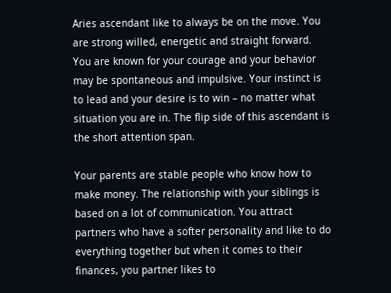Aries ascendant like to always be on the move. You are strong willed, energetic and straight forward. You are known for your courage and your behavior may be spontaneous and impulsive. Your instinct is to lead and your desire is to win – no matter what situation you are in. The flip side of this ascendant is the short attention span.

Your parents are stable people who know how to make money. The relationship with your siblings is based on a lot of communication. You attract partners who have a softer personality and like to do everything together but when it comes to their finances, you partner likes to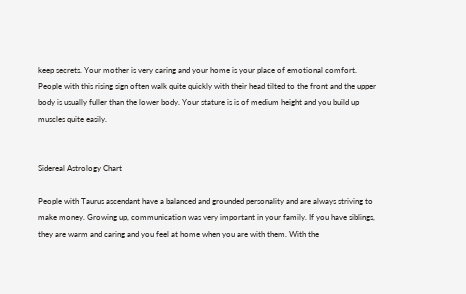keep secrets. Your mother is very caring and your home is your place of emotional comfort. People with this rising sign often walk quite quickly with their head tilted to the front and the upper body is usually fuller than the lower body. Your stature is is of medium height and you build up muscles quite easily.


Sidereal Astrology Chart

People with Taurus ascendant have a balanced and grounded personality and are always striving to make money. Growing up, communication was very important in your family. If you have siblings, they are warm and caring and you feel at home when you are with them. With the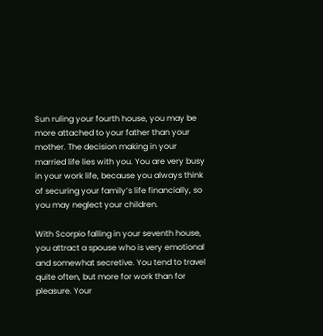Sun ruling your fourth house, you may be more attached to your father than your mother. The decision making in your married life lies with you. You are very busy in your work life, because you always think of securing your family’s life financially, so you may neglect your children.

With Scorpio falling in your seventh house, you attract a spouse who is very emotional and somewhat secretive. You tend to travel quite often, but more for work than for pleasure. Your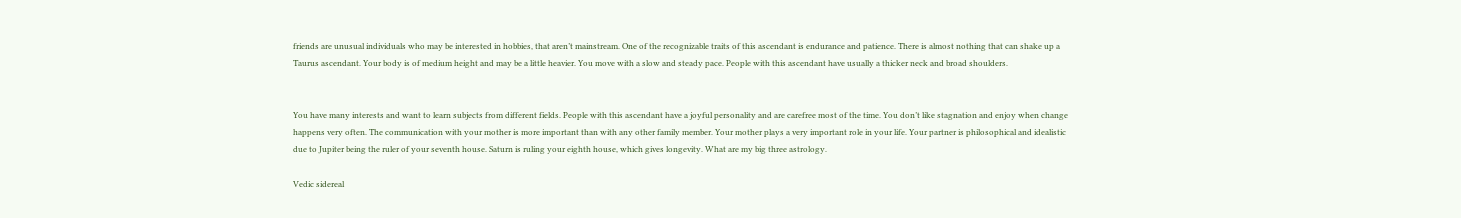friends are unusual individuals who may be interested in hobbies, that aren’t mainstream. One of the recognizable traits of this ascendant is endurance and patience. There is almost nothing that can shake up a Taurus ascendant. Your body is of medium height and may be a little heavier. You move with a slow and steady pace. People with this ascendant have usually a thicker neck and broad shoulders.


You have many interests and want to learn subjects from different fields. People with this ascendant have a joyful personality and are carefree most of the time. You don’t like stagnation and enjoy when change happens very often. The communication with your mother is more important than with any other family member. Your mother plays a very important role in your life. Your partner is philosophical and idealistic due to Jupiter being the ruler of your seventh house. Saturn is ruling your eighth house, which gives longevity. What are my big three astrology.

Vedic sidereal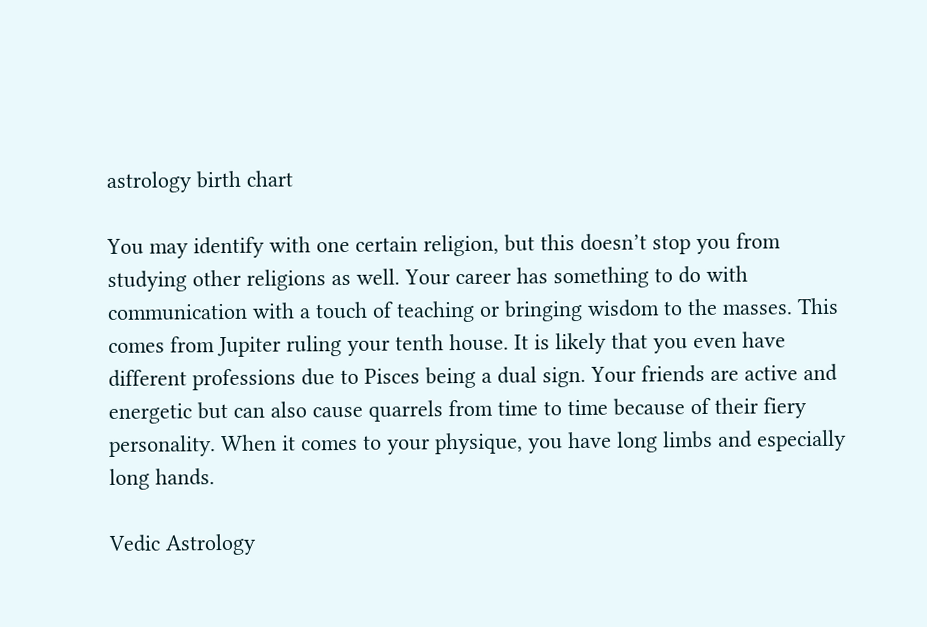astrology birth chart

You may identify with one certain religion, but this doesn’t stop you from studying other religions as well. Your career has something to do with communication with a touch of teaching or bringing wisdom to the masses. This comes from Jupiter ruling your tenth house. It is likely that you even have different professions due to Pisces being a dual sign. Your friends are active and energetic but can also cause quarrels from time to time because of their fiery personality. When it comes to your physique, you have long limbs and especially long hands.

Vedic Astrology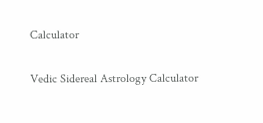Calculator

Vedic Sidereal Astrology Calculator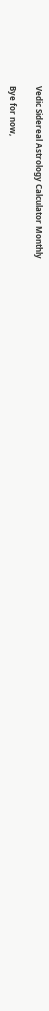Vedic Sidereal Astrology Calculator Monthly

Bye for now,